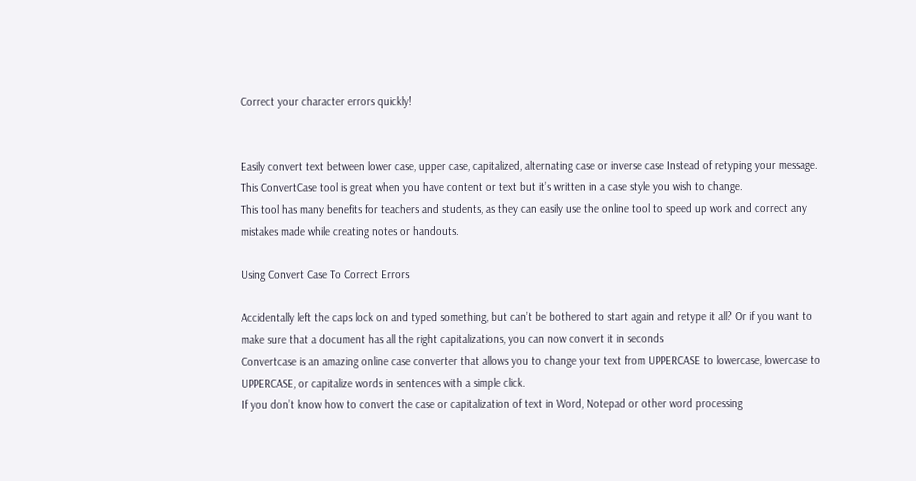Correct your character errors quickly!


Easily convert text between lower case, upper case, capitalized, alternating case or inverse case Instead of retyping your message. This ConvertCase tool is great when you have content or text but it’s written in a case style you wish to change.
This tool has many benefits for teachers and students, as they can easily use the online tool to speed up work and correct any mistakes made while creating notes or handouts.

Using Convert Case To Correct Errors

Accidentally left the caps lock on and typed something, but can’t be bothered to start again and retype it all? Or if you want to make sure that a document has all the right capitalizations, you can now convert it in seconds
Convertcase is an amazing online case converter that allows you to change your text from UPPERCASE to lowercase, lowercase to UPPERCASE, or capitalize words in sentences with a simple click.
If you don’t know how to convert the case or capitalization of text in Word, Notepad or other word processing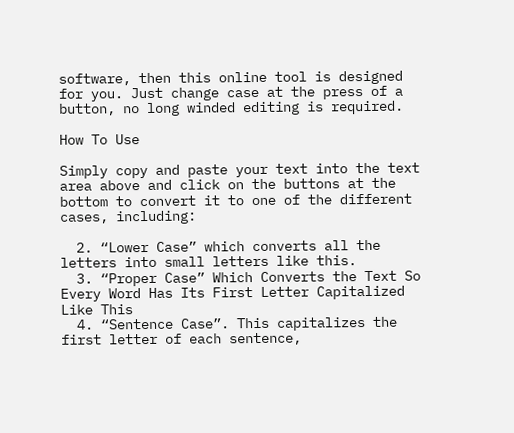software, then this online tool is designed for you. Just change case at the press of a button, no long winded editing is required.

How To Use

Simply copy and paste your text into the text area above and click on the buttons at the bottom to convert it to one of the different cases, including:

  2. “Lower Case” which converts all the letters into small letters like this.
  3. “Proper Case” Which Converts the Text So Every Word Has Its First Letter Capitalized Like This
  4. “Sentence Case”. This capitalizes the first letter of each sentence,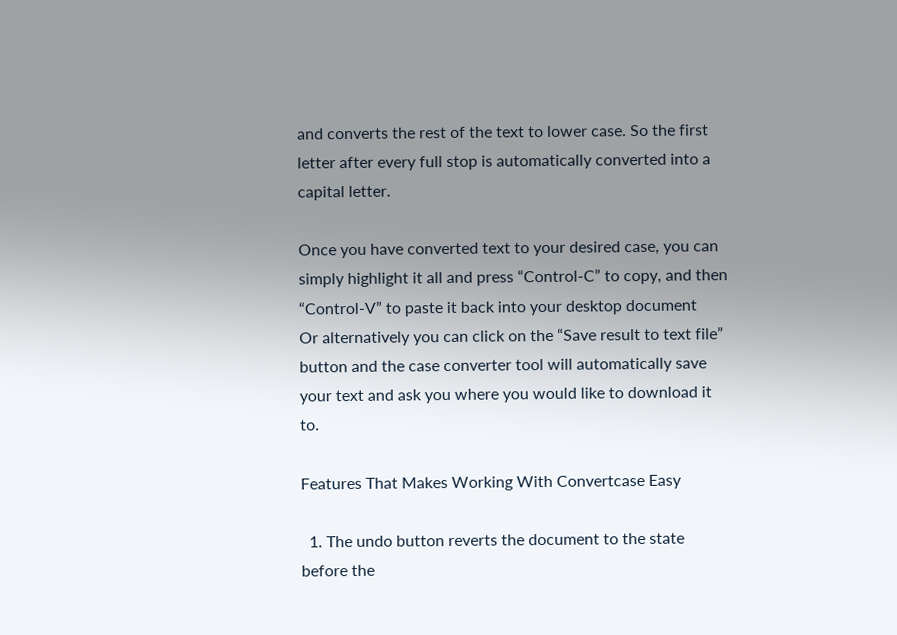and converts the rest of the text to lower case. So the first letter after every full stop is automatically converted into a capital letter.

Once you have converted text to your desired case, you can simply highlight it all and press “Control-C” to copy, and then “Control-V” to paste it back into your desktop document
Or alternatively you can click on the “Save result to text file” button and the case converter tool will automatically save your text and ask you where you would like to download it to.

Features That Makes Working With Convertcase Easy

  1. The undo button reverts the document to the state before the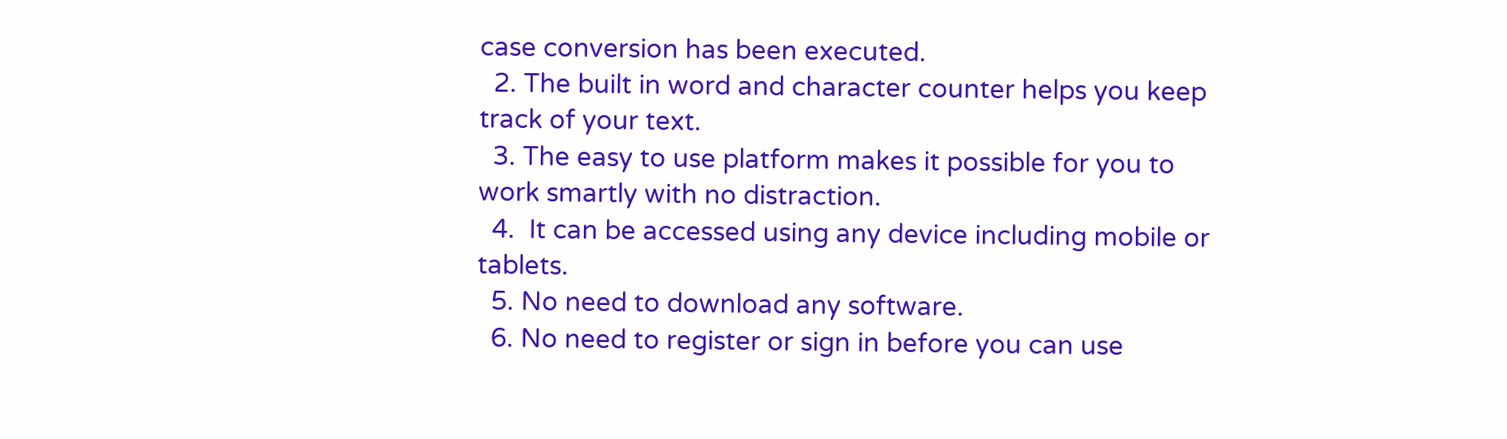case conversion has been executed.
  2. The built in word and character counter helps you keep track of your text.
  3. The easy to use platform makes it possible for you to work smartly with no distraction.
  4.  It can be accessed using any device including mobile or tablets.
  5. No need to download any software.
  6. No need to register or sign in before you can use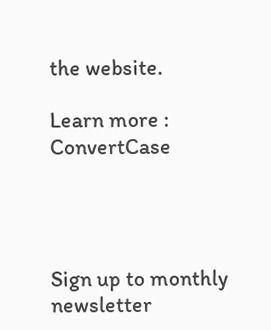the website.

Learn more : ConvertCase




Sign up to monthly newsletter